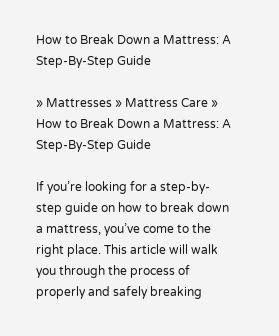How to Break Down a Mattress: A Step-By-Step Guide

» Mattresses » Mattress Care » How to Break Down a Mattress: A Step-By-Step Guide

If you’re looking for a step-by-step guide on how to break down a mattress, you’ve come to the right place. This article will walk you through the process of properly and safely breaking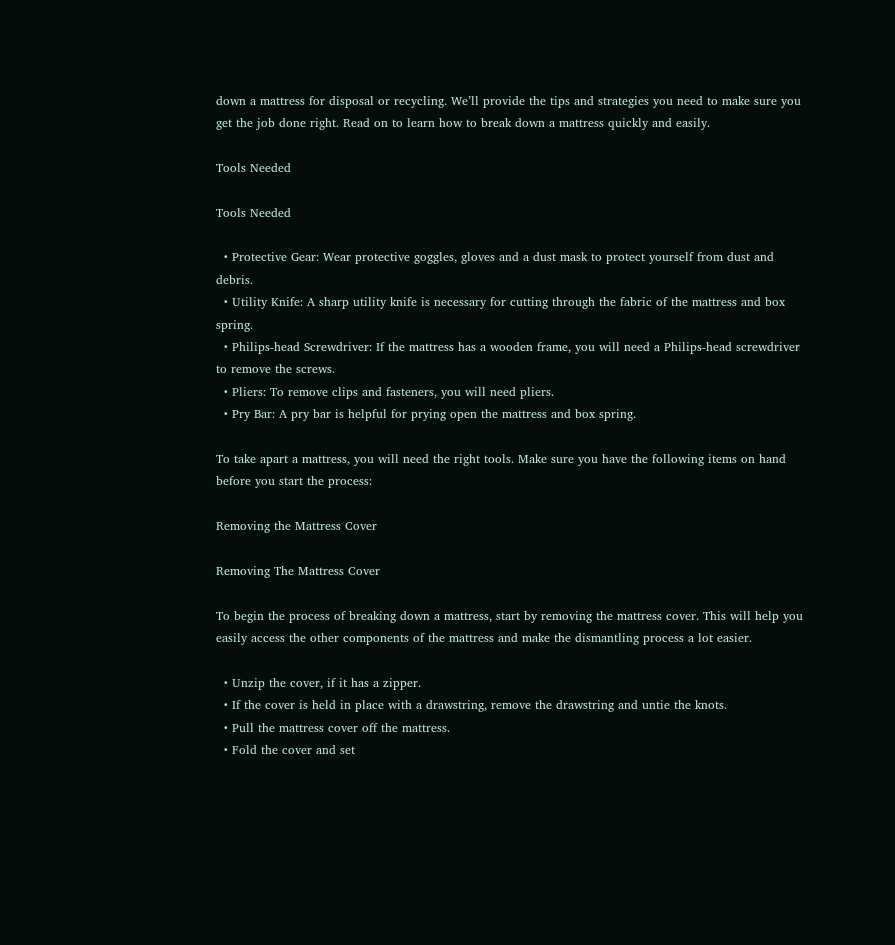down a mattress for disposal or recycling. We’ll provide the tips and strategies you need to make sure you get the job done right. Read on to learn how to break down a mattress quickly and easily.

Tools Needed

Tools Needed

  • Protective Gear: Wear protective goggles, gloves and a dust mask to protect yourself from dust and debris.
  • Utility Knife: A sharp utility knife is necessary for cutting through the fabric of the mattress and box spring.
  • Philips-head Screwdriver: If the mattress has a wooden frame, you will need a Philips-head screwdriver to remove the screws.
  • Pliers: To remove clips and fasteners, you will need pliers.
  • Pry Bar: A pry bar is helpful for prying open the mattress and box spring.

To take apart a mattress, you will need the right tools. Make sure you have the following items on hand before you start the process:

Removing the Mattress Cover

Removing The Mattress Cover

To begin the process of breaking down a mattress, start by removing the mattress cover. This will help you easily access the other components of the mattress and make the dismantling process a lot easier.

  • Unzip the cover, if it has a zipper.
  • If the cover is held in place with a drawstring, remove the drawstring and untie the knots.
  • Pull the mattress cover off the mattress.
  • Fold the cover and set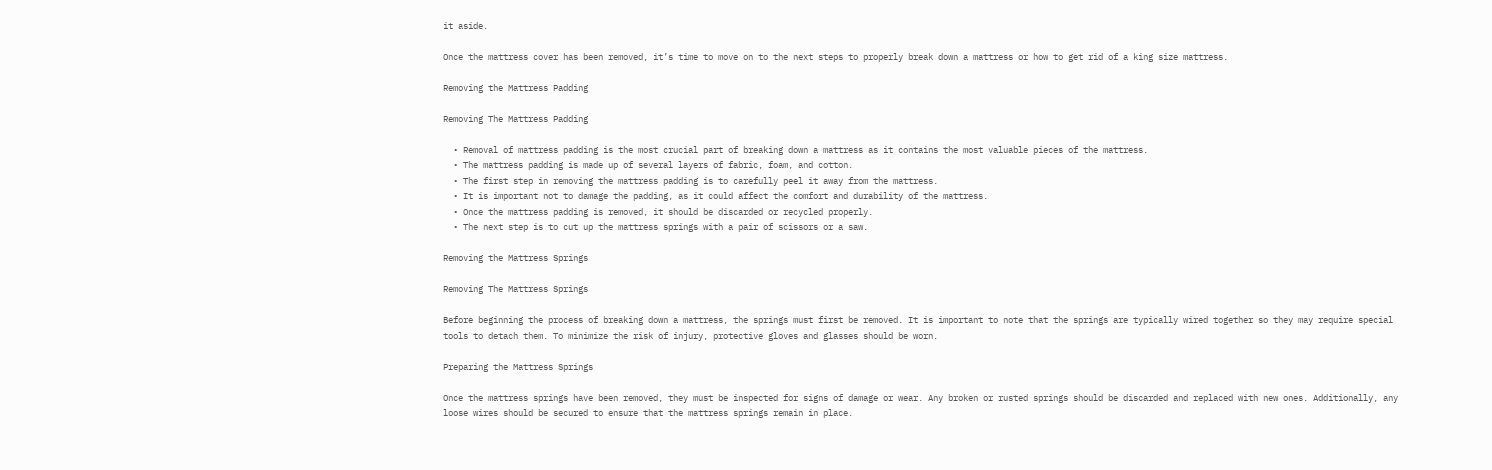it aside.

Once the mattress cover has been removed, it’s time to move on to the next steps to properly break down a mattress or how to get rid of a king size mattress.

Removing the Mattress Padding

Removing The Mattress Padding

  • Removal of mattress padding is the most crucial part of breaking down a mattress as it contains the most valuable pieces of the mattress.
  • The mattress padding is made up of several layers of fabric, foam, and cotton.
  • The first step in removing the mattress padding is to carefully peel it away from the mattress.
  • It is important not to damage the padding, as it could affect the comfort and durability of the mattress.
  • Once the mattress padding is removed, it should be discarded or recycled properly.
  • The next step is to cut up the mattress springs with a pair of scissors or a saw.

Removing the Mattress Springs

Removing The Mattress Springs

Before beginning the process of breaking down a mattress, the springs must first be removed. It is important to note that the springs are typically wired together so they may require special tools to detach them. To minimize the risk of injury, protective gloves and glasses should be worn.

Preparing the Mattress Springs

Once the mattress springs have been removed, they must be inspected for signs of damage or wear. Any broken or rusted springs should be discarded and replaced with new ones. Additionally, any loose wires should be secured to ensure that the mattress springs remain in place.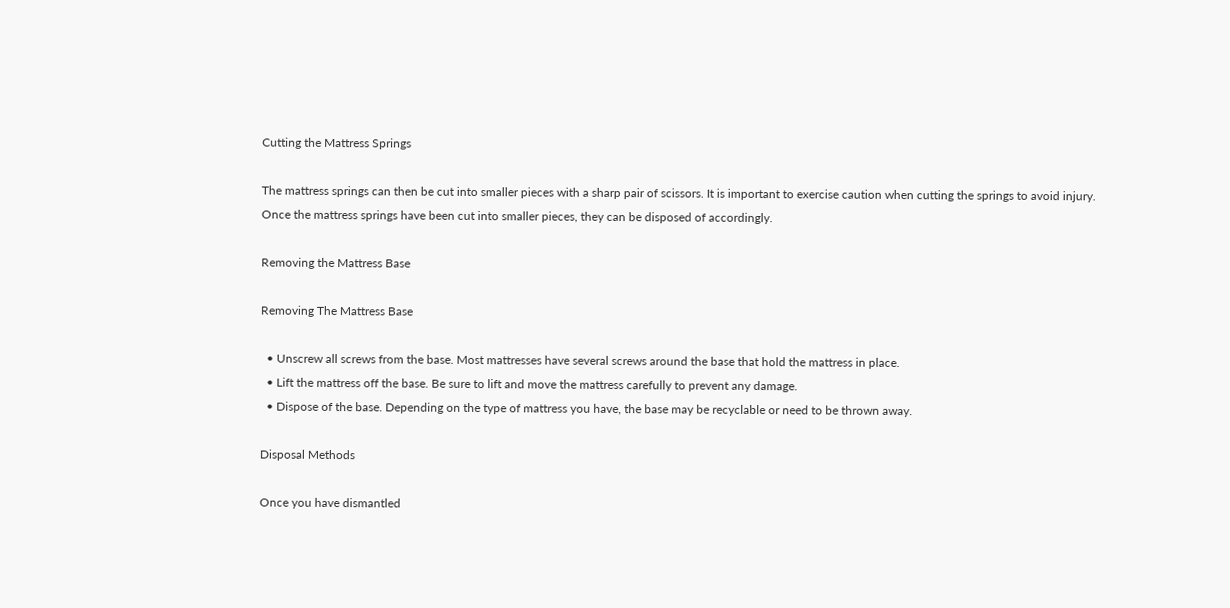Cutting the Mattress Springs

The mattress springs can then be cut into smaller pieces with a sharp pair of scissors. It is important to exercise caution when cutting the springs to avoid injury. Once the mattress springs have been cut into smaller pieces, they can be disposed of accordingly.

Removing the Mattress Base

Removing The Mattress Base

  • Unscrew all screws from the base. Most mattresses have several screws around the base that hold the mattress in place.
  • Lift the mattress off the base. Be sure to lift and move the mattress carefully to prevent any damage.
  • Dispose of the base. Depending on the type of mattress you have, the base may be recyclable or need to be thrown away.

Disposal Methods

Once you have dismantled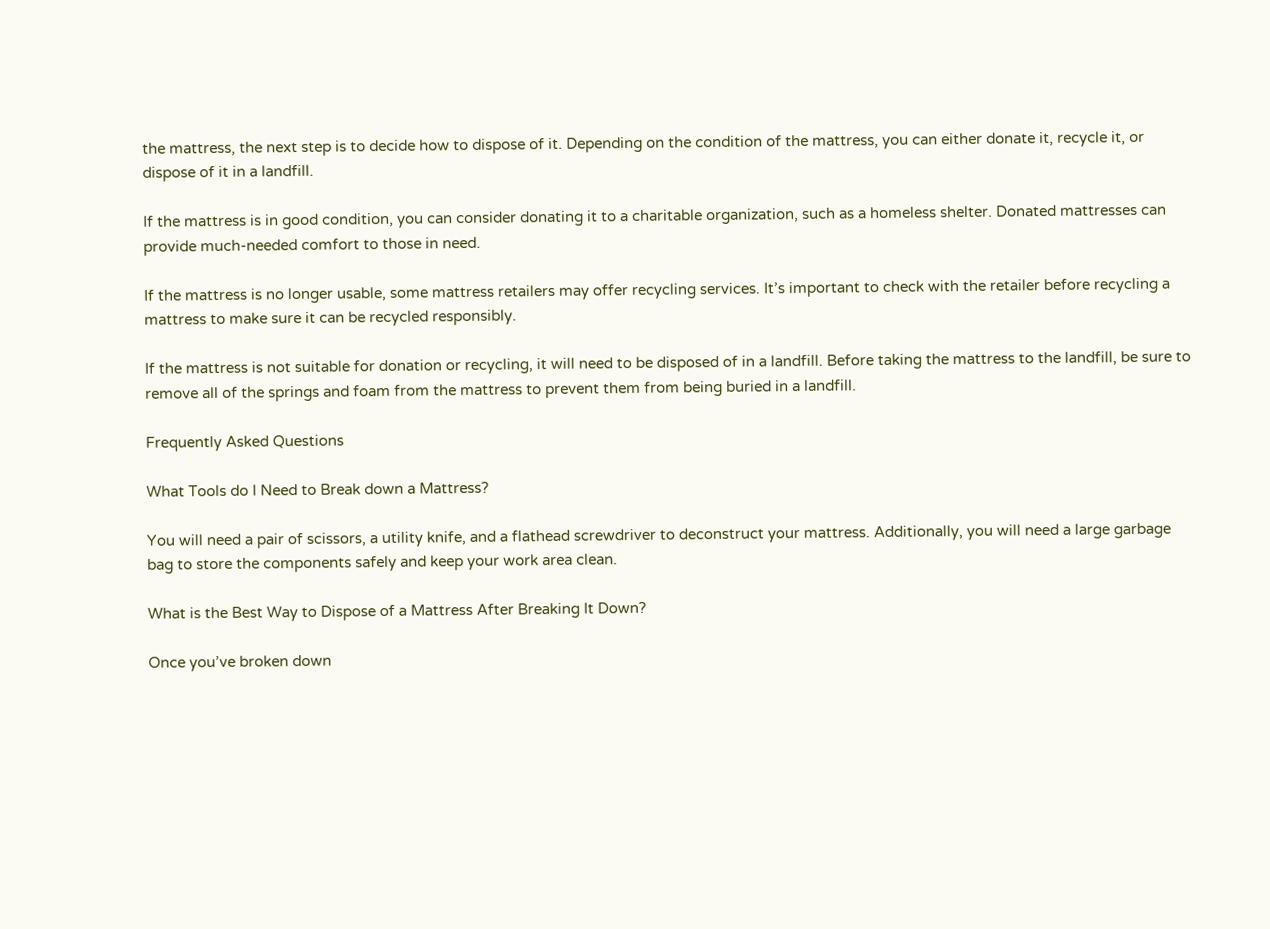the mattress, the next step is to decide how to dispose of it. Depending on the condition of the mattress, you can either donate it, recycle it, or dispose of it in a landfill.

If the mattress is in good condition, you can consider donating it to a charitable organization, such as a homeless shelter. Donated mattresses can provide much-needed comfort to those in need.

If the mattress is no longer usable, some mattress retailers may offer recycling services. It’s important to check with the retailer before recycling a mattress to make sure it can be recycled responsibly.

If the mattress is not suitable for donation or recycling, it will need to be disposed of in a landfill. Before taking the mattress to the landfill, be sure to remove all of the springs and foam from the mattress to prevent them from being buried in a landfill.

Frequently Asked Questions

What Tools do I Need to Break down a Mattress?

You will need a pair of scissors, a utility knife, and a flathead screwdriver to deconstruct your mattress. Additionally, you will need a large garbage bag to store the components safely and keep your work area clean.

What is the Best Way to Dispose of a Mattress After Breaking It Down?

Once you’ve broken down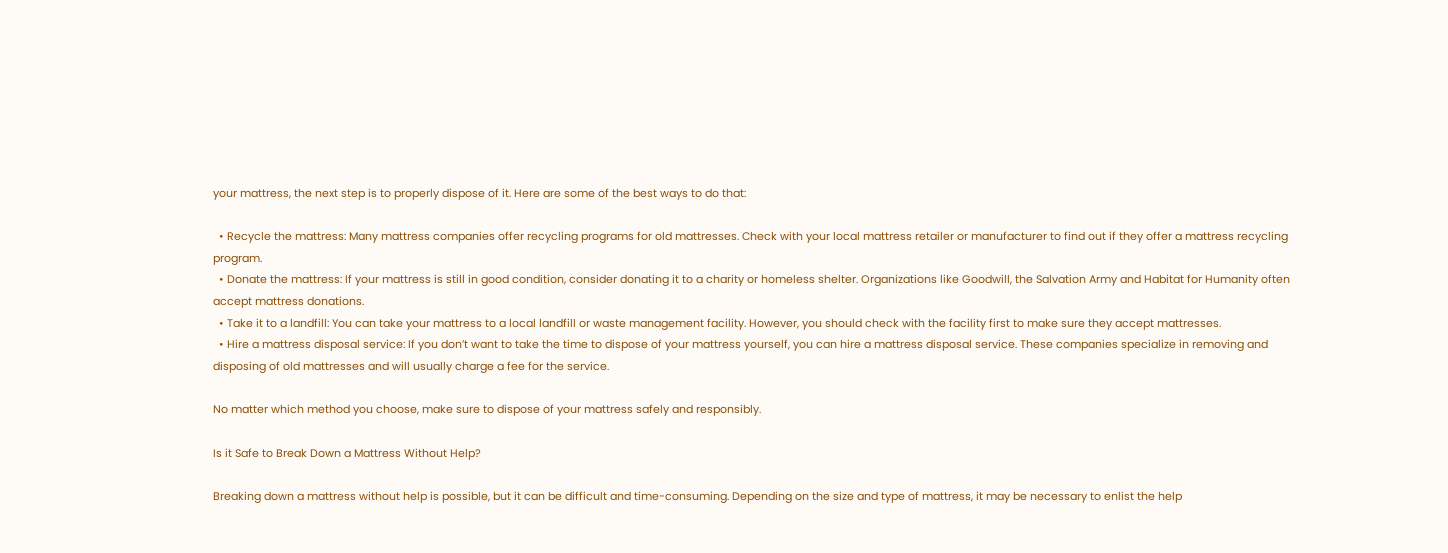your mattress, the next step is to properly dispose of it. Here are some of the best ways to do that:

  • Recycle the mattress: Many mattress companies offer recycling programs for old mattresses. Check with your local mattress retailer or manufacturer to find out if they offer a mattress recycling program.
  • Donate the mattress: If your mattress is still in good condition, consider donating it to a charity or homeless shelter. Organizations like Goodwill, the Salvation Army and Habitat for Humanity often accept mattress donations.
  • Take it to a landfill: You can take your mattress to a local landfill or waste management facility. However, you should check with the facility first to make sure they accept mattresses.
  • Hire a mattress disposal service: If you don’t want to take the time to dispose of your mattress yourself, you can hire a mattress disposal service. These companies specialize in removing and disposing of old mattresses and will usually charge a fee for the service.

No matter which method you choose, make sure to dispose of your mattress safely and responsibly.

Is it Safe to Break Down a Mattress Without Help?

Breaking down a mattress without help is possible, but it can be difficult and time-consuming. Depending on the size and type of mattress, it may be necessary to enlist the help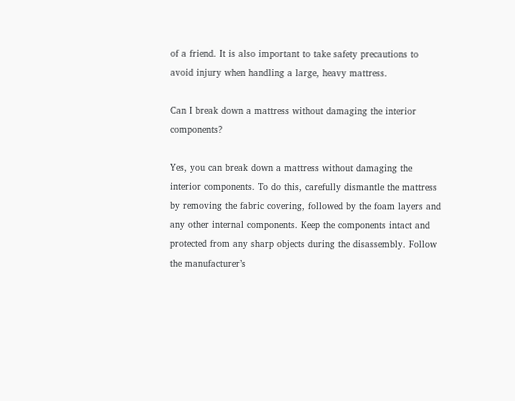of a friend. It is also important to take safety precautions to avoid injury when handling a large, heavy mattress.

Can I break down a mattress without damaging the interior components?

Yes, you can break down a mattress without damaging the interior components. To do this, carefully dismantle the mattress by removing the fabric covering, followed by the foam layers and any other internal components. Keep the components intact and protected from any sharp objects during the disassembly. Follow the manufacturer’s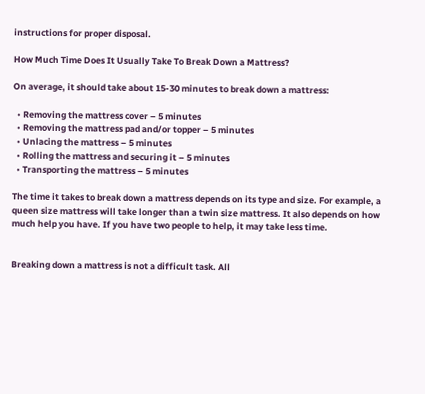instructions for proper disposal.

How Much Time Does It Usually Take To Break Down a Mattress?

On average, it should take about 15-30 minutes to break down a mattress:

  • Removing the mattress cover – 5 minutes
  • Removing the mattress pad and/or topper – 5 minutes
  • Unlacing the mattress – 5 minutes
  • Rolling the mattress and securing it – 5 minutes
  • Transporting the mattress – 5 minutes

The time it takes to break down a mattress depends on its type and size. For example, a queen size mattress will take longer than a twin size mattress. It also depends on how much help you have. If you have two people to help, it may take less time.


Breaking down a mattress is not a difficult task. All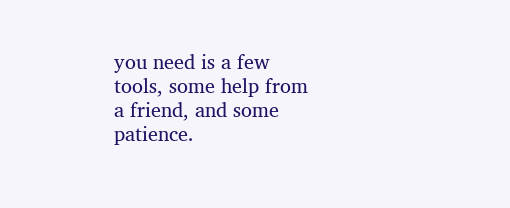you need is a few tools, some help from a friend, and some patience.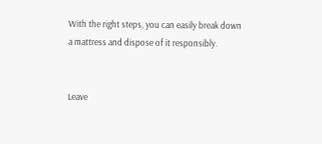With the right steps, you can easily break down a mattress and dispose of it responsibly.


Leave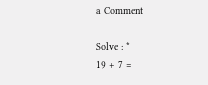a Comment

Solve : *
19 + 7 =